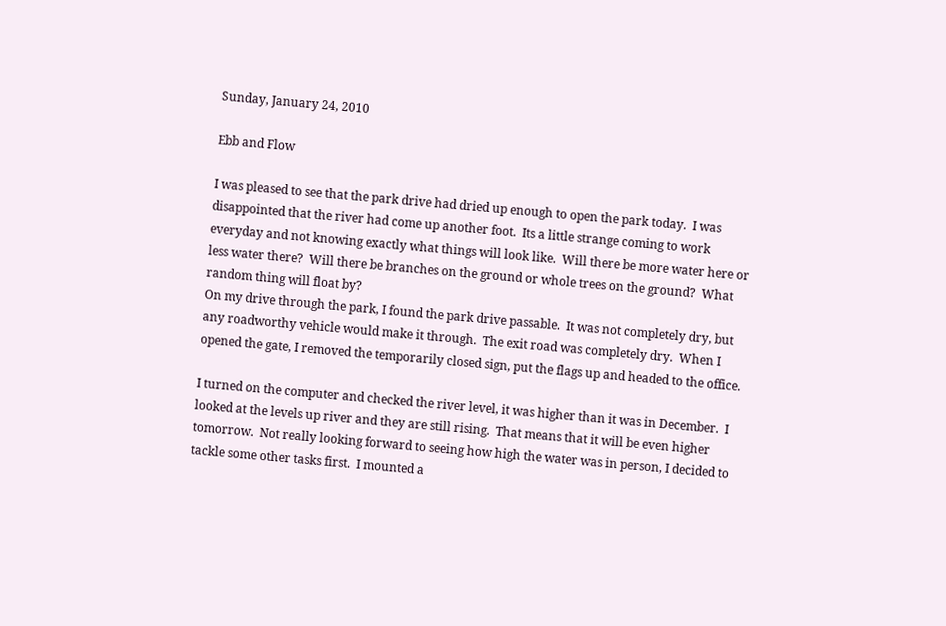Sunday, January 24, 2010

Ebb and Flow

I was pleased to see that the park drive had dried up enough to open the park today.  I was disappointed that the river had come up another foot.  Its a little strange coming to work everyday and not knowing exactly what things will look like.  Will there be more water here or less water there?  Will there be branches on the ground or whole trees on the ground?  What random thing will float by?
On my drive through the park, I found the park drive passable.  It was not completely dry, but any roadworthy vehicle would make it through.  The exit road was completely dry.  When I opened the gate, I removed the temporarily closed sign, put the flags up and headed to the office.

I turned on the computer and checked the river level, it was higher than it was in December.  I looked at the levels up river and they are still rising.  That means that it will be even higher tomorrow.  Not really looking forward to seeing how high the water was in person, I decided to tackle some other tasks first.  I mounted a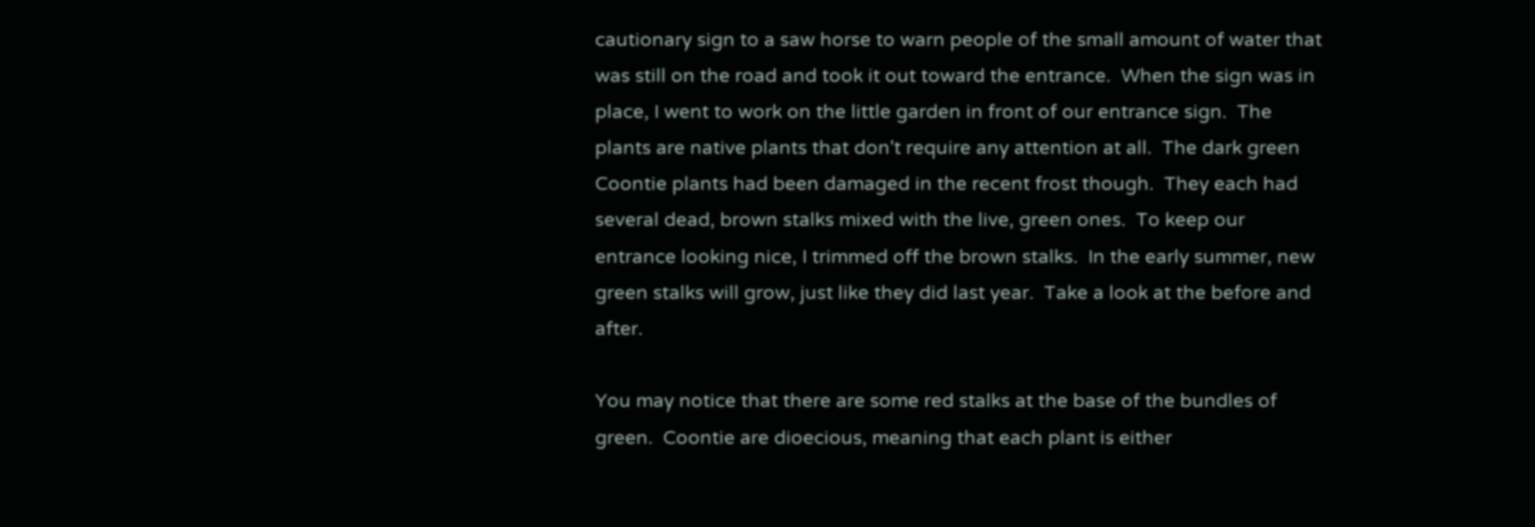cautionary sign to a saw horse to warn people of the small amount of water that was still on the road and took it out toward the entrance.  When the sign was in place, I went to work on the little garden in front of our entrance sign.  The plants are native plants that don't require any attention at all.  The dark green Coontie plants had been damaged in the recent frost though.  They each had several dead, brown stalks mixed with the live, green ones.  To keep our entrance looking nice, I trimmed off the brown stalks.  In the early summer, new green stalks will grow, just like they did last year.  Take a look at the before and after.

You may notice that there are some red stalks at the base of the bundles of green.  Coontie are dioecious, meaning that each plant is either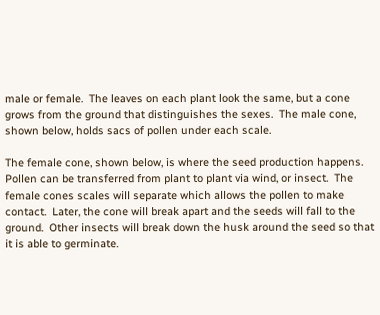male or female.  The leaves on each plant look the same, but a cone grows from the ground that distinguishes the sexes.  The male cone, shown below, holds sacs of pollen under each scale.

The female cone, shown below, is where the seed production happens.  Pollen can be transferred from plant to plant via wind, or insect.  The female cones scales will separate which allows the pollen to make contact.  Later, the cone will break apart and the seeds will fall to the ground.  Other insects will break down the husk around the seed so that it is able to germinate.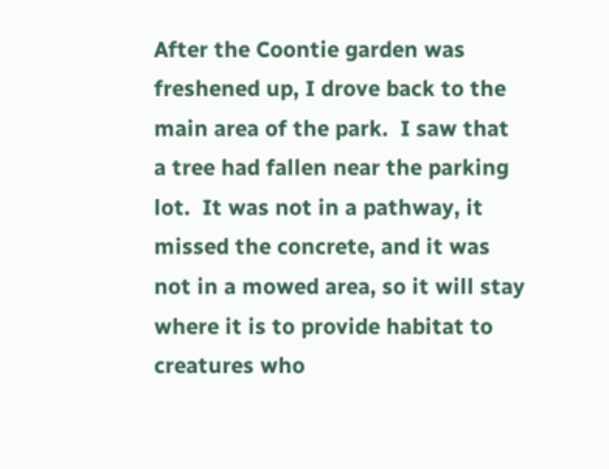After the Coontie garden was freshened up, I drove back to the main area of the park.  I saw that a tree had fallen near the parking lot.  It was not in a pathway, it missed the concrete, and it was not in a mowed area, so it will stay where it is to provide habitat to creatures who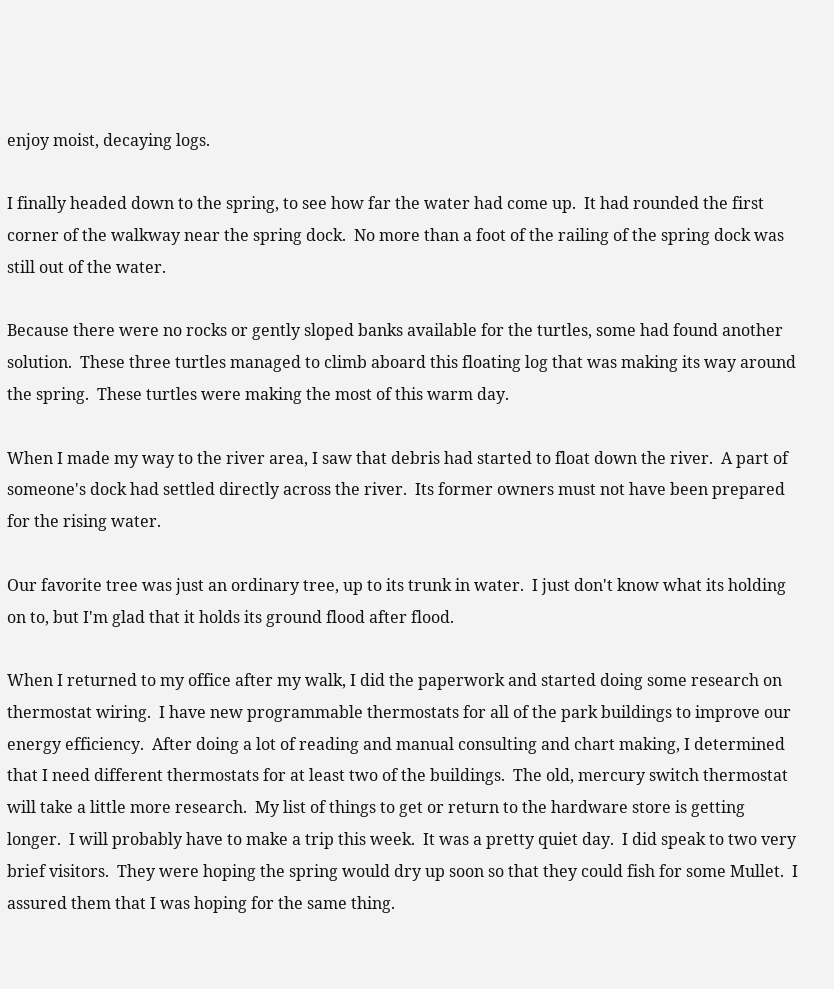enjoy moist, decaying logs.

I finally headed down to the spring, to see how far the water had come up.  It had rounded the first corner of the walkway near the spring dock.  No more than a foot of the railing of the spring dock was still out of the water.

Because there were no rocks or gently sloped banks available for the turtles, some had found another solution.  These three turtles managed to climb aboard this floating log that was making its way around the spring.  These turtles were making the most of this warm day.

When I made my way to the river area, I saw that debris had started to float down the river.  A part of someone's dock had settled directly across the river.  Its former owners must not have been prepared for the rising water.

Our favorite tree was just an ordinary tree, up to its trunk in water.  I just don't know what its holding on to, but I'm glad that it holds its ground flood after flood.

When I returned to my office after my walk, I did the paperwork and started doing some research on thermostat wiring.  I have new programmable thermostats for all of the park buildings to improve our energy efficiency.  After doing a lot of reading and manual consulting and chart making, I determined that I need different thermostats for at least two of the buildings.  The old, mercury switch thermostat will take a little more research.  My list of things to get or return to the hardware store is getting longer.  I will probably have to make a trip this week.  It was a pretty quiet day.  I did speak to two very brief visitors.  They were hoping the spring would dry up soon so that they could fish for some Mullet.  I assured them that I was hoping for the same thing.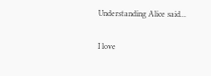Understanding Alice said...

I love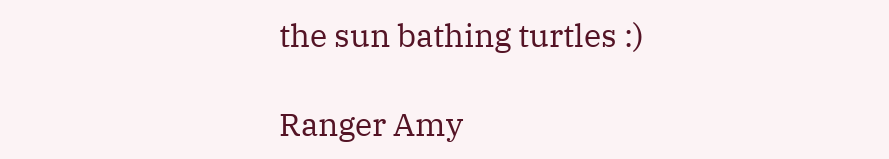the sun bathing turtles :)

Ranger Amy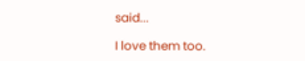said...

I love them too.